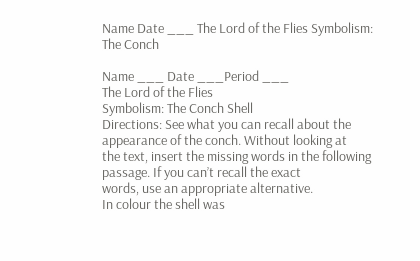Name Date ___ The Lord of the Flies Symbolism: The Conch

Name ___ Date ___Period ___
The Lord of the Flies
Symbolism: The Conch Shell
Directions: See what you can recall about the appearance of the conch. Without looking at
the text, insert the missing words in the following passage. If you can’t recall the exact
words, use an appropriate alternative.
In colour the shell was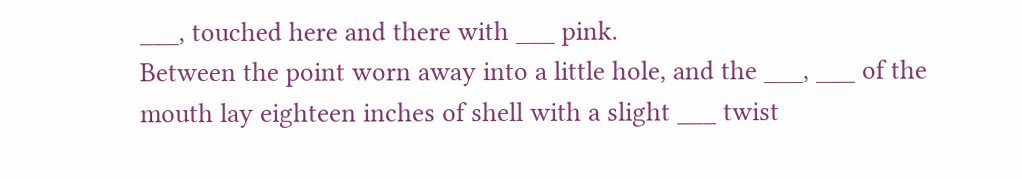___, touched here and there with ___ pink.
Between the point worn away into a little hole, and the ___, ___ of the
mouth lay eighteen inches of shell with a slight ___ twist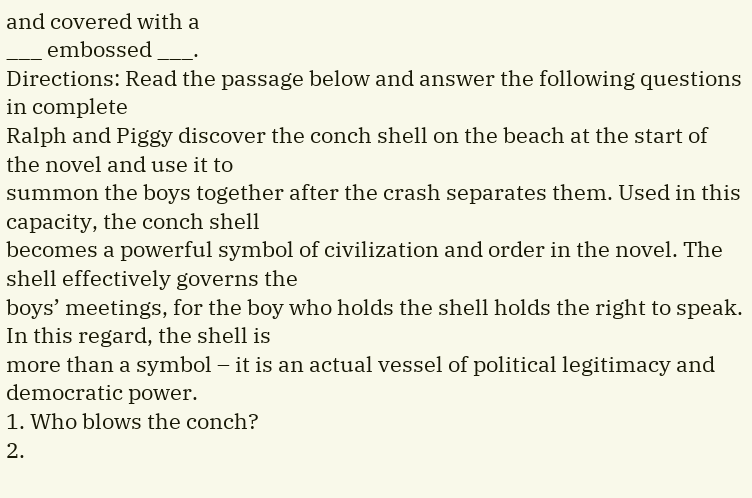and covered with a
___ embossed ___.
Directions: Read the passage below and answer the following questions in complete
Ralph and Piggy discover the conch shell on the beach at the start of the novel and use it to
summon the boys together after the crash separates them. Used in this capacity, the conch shell
becomes a powerful symbol of civilization and order in the novel. The shell effectively governs the
boys’ meetings, for the boy who holds the shell holds the right to speak. In this regard, the shell is
more than a symbol – it is an actual vessel of political legitimacy and democratic power.
1. Who blows the conch?
2.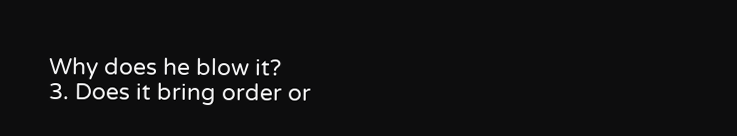Why does he blow it?
3. Does it bring order or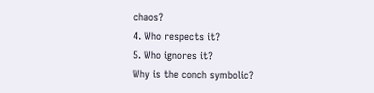chaos?
4. Who respects it?
5. Who ignores it?
Why is the conch symbolic?